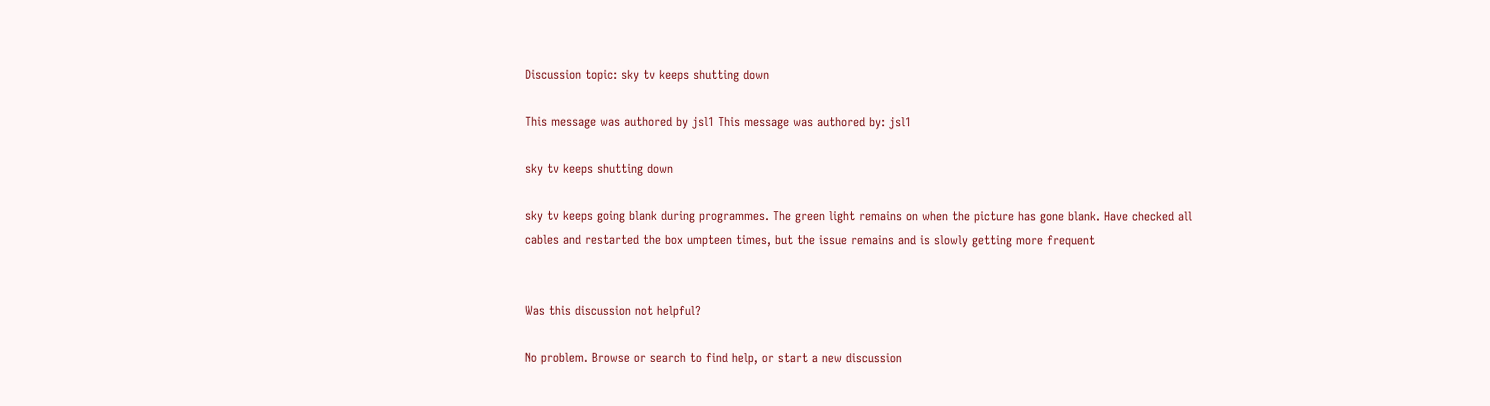Discussion topic: sky tv keeps shutting down

This message was authored by jsl1 This message was authored by: jsl1

sky tv keeps shutting down

sky tv keeps going blank during programmes. The green light remains on when the picture has gone blank. Have checked all cables and restarted the box umpteen times, but the issue remains and is slowly getting more frequent


Was this discussion not helpful?

No problem. Browse or search to find help, or start a new discussion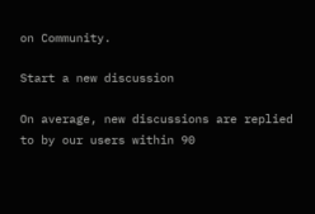on Community.

Start a new discussion

On average, new discussions are replied to by our users within 90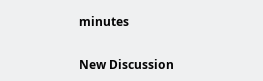minutes

New Discussion